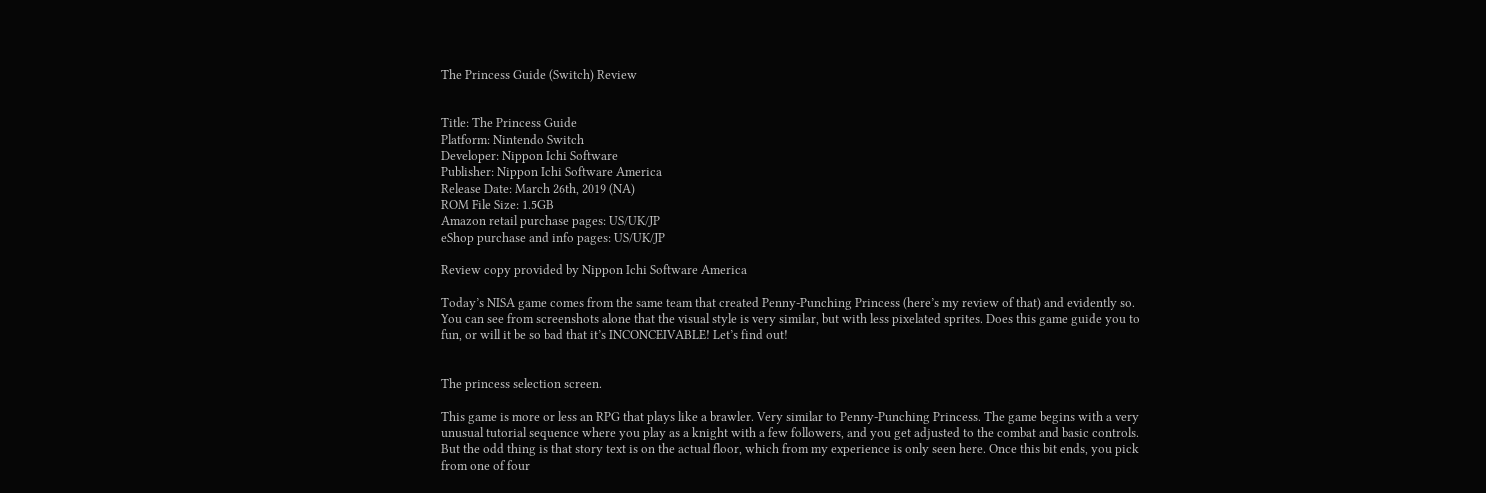The Princess Guide (Switch) Review


Title: The Princess Guide
Platform: Nintendo Switch
Developer: Nippon Ichi Software
Publisher: Nippon Ichi Software America
Release Date: March 26th, 2019 (NA)
ROM File Size: 1.5GB
Amazon retail purchase pages: US/UK/JP
eShop purchase and info pages: US/UK/JP

Review copy provided by Nippon Ichi Software America

Today’s NISA game comes from the same team that created Penny-Punching Princess (here’s my review of that) and evidently so. You can see from screenshots alone that the visual style is very similar, but with less pixelated sprites. Does this game guide you to fun, or will it be so bad that it’s INCONCEIVABLE! Let’s find out!


The princess selection screen.

This game is more or less an RPG that plays like a brawler. Very similar to Penny-Punching Princess. The game begins with a very unusual tutorial sequence where you play as a knight with a few followers, and you get adjusted to the combat and basic controls. But the odd thing is that story text is on the actual floor, which from my experience is only seen here. Once this bit ends, you pick from one of four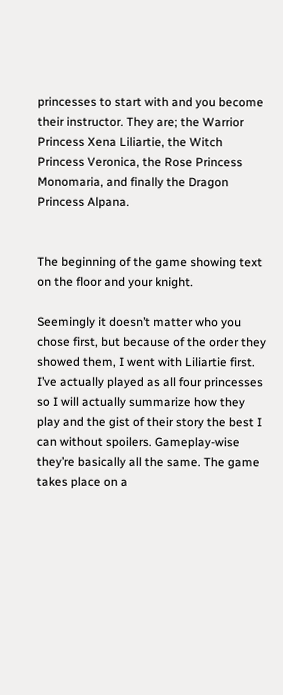princesses to start with and you become their instructor. They are; the Warrior Princess Xena Liliartie, the Witch Princess Veronica, the Rose Princess Monomaria, and finally the Dragon Princess Alpana.


The beginning of the game showing text on the floor and your knight.

Seemingly it doesn’t matter who you chose first, but because of the order they showed them, I went with Liliartie first. I’ve actually played as all four princesses so I will actually summarize how they play and the gist of their story the best I can without spoilers. Gameplay-wise they’re basically all the same. The game takes place on a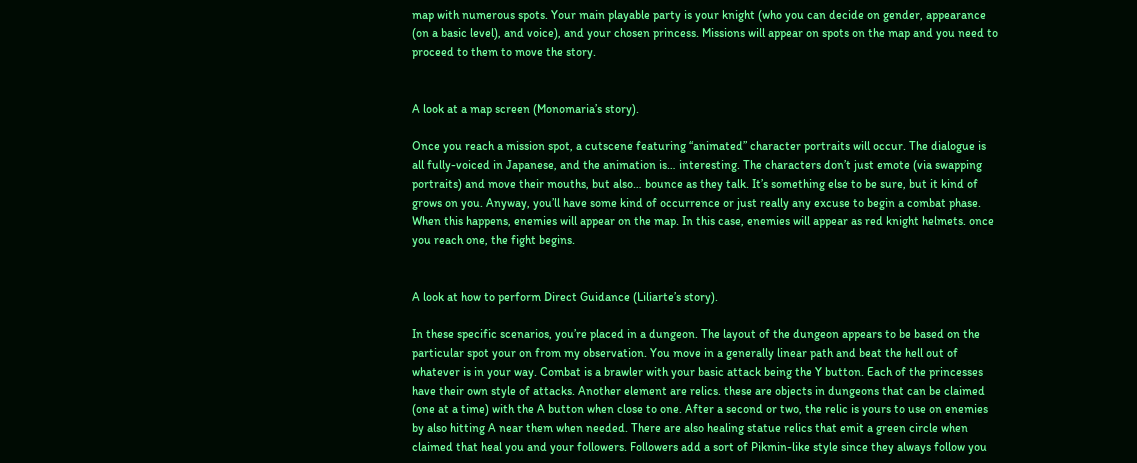map with numerous spots. Your main playable party is your knight (who you can decide on gender, appearance (on a basic level), and voice), and your chosen princess. Missions will appear on spots on the map and you need to proceed to them to move the story.


A look at a map screen (Monomaria’s story).

Once you reach a mission spot, a cutscene featuring “animated” character portraits will occur. The dialogue is all fully-voiced in Japanese, and the animation is… interesting. The characters don’t just emote (via swapping portraits) and move their mouths, but also… bounce as they talk. It’s something else to be sure, but it kind of grows on you. Anyway, you’ll have some kind of occurrence or just really any excuse to begin a combat phase. When this happens, enemies will appear on the map. In this case, enemies will appear as red knight helmets. once you reach one, the fight begins.


A look at how to perform Direct Guidance (Liliarte’s story).

In these specific scenarios, you’re placed in a dungeon. The layout of the dungeon appears to be based on the particular spot your on from my observation. You move in a generally linear path and beat the hell out of whatever is in your way. Combat is a brawler with your basic attack being the Y button. Each of the princesses have their own style of attacks. Another element are relics. these are objects in dungeons that can be claimed (one at a time) with the A button when close to one. After a second or two, the relic is yours to use on enemies by also hitting A near them when needed. There are also healing statue relics that emit a green circle when claimed that heal you and your followers. Followers add a sort of Pikmin-like style since they always follow you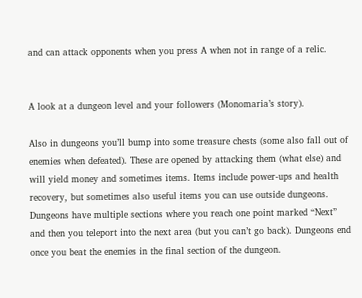and can attack opponents when you press A when not in range of a relic.


A look at a dungeon level and your followers (Monomaria’s story).

Also in dungeons you’ll bump into some treasure chests (some also fall out of enemies when defeated). These are opened by attacking them (what else) and will yield money and sometimes items. Items include power-ups and health recovery, but sometimes also useful items you can use outside dungeons. Dungeons have multiple sections where you reach one point marked “Next” and then you teleport into the next area (but you can’t go back). Dungeons end once you beat the enemies in the final section of the dungeon.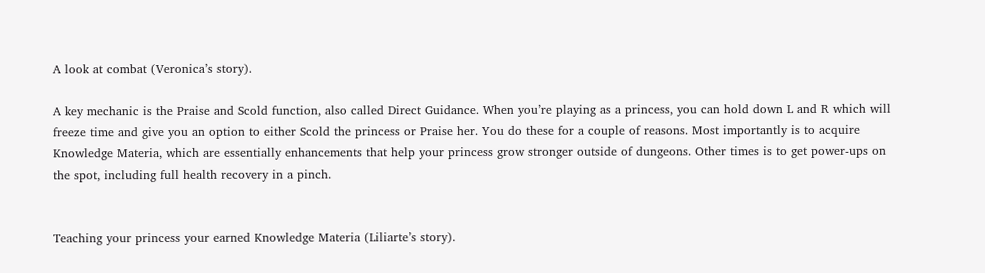A look at combat (Veronica’s story).

A key mechanic is the Praise and Scold function, also called Direct Guidance. When you’re playing as a princess, you can hold down L and R which will freeze time and give you an option to either Scold the princess or Praise her. You do these for a couple of reasons. Most importantly is to acquire Knowledge Materia, which are essentially enhancements that help your princess grow stronger outside of dungeons. Other times is to get power-ups on the spot, including full health recovery in a pinch.


Teaching your princess your earned Knowledge Materia (Liliarte’s story).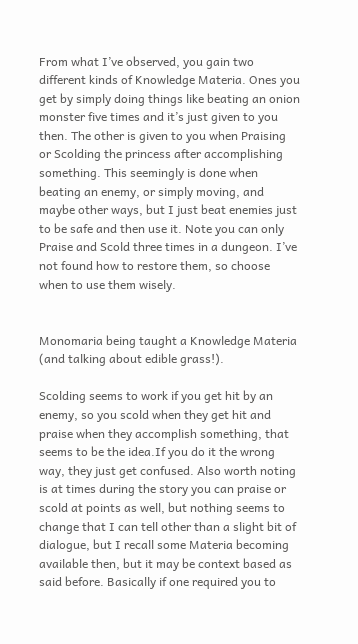From what I’ve observed, you gain two different kinds of Knowledge Materia. Ones you get by simply doing things like beating an onion monster five times and it’s just given to you then. The other is given to you when Praising or Scolding the princess after accomplishing something. This seemingly is done when beating an enemy, or simply moving, and maybe other ways, but I just beat enemies just to be safe and then use it. Note you can only Praise and Scold three times in a dungeon. I’ve not found how to restore them, so choose when to use them wisely.


Monomaria being taught a Knowledge Materia (and talking about edible grass!).

Scolding seems to work if you get hit by an enemy, so you scold when they get hit and praise when they accomplish something, that seems to be the idea.If you do it the wrong way, they just get confused. Also worth noting is at times during the story you can praise or scold at points as well, but nothing seems to change that I can tell other than a slight bit of dialogue, but I recall some Materia becoming available then, but it may be context based as said before. Basically if one required you to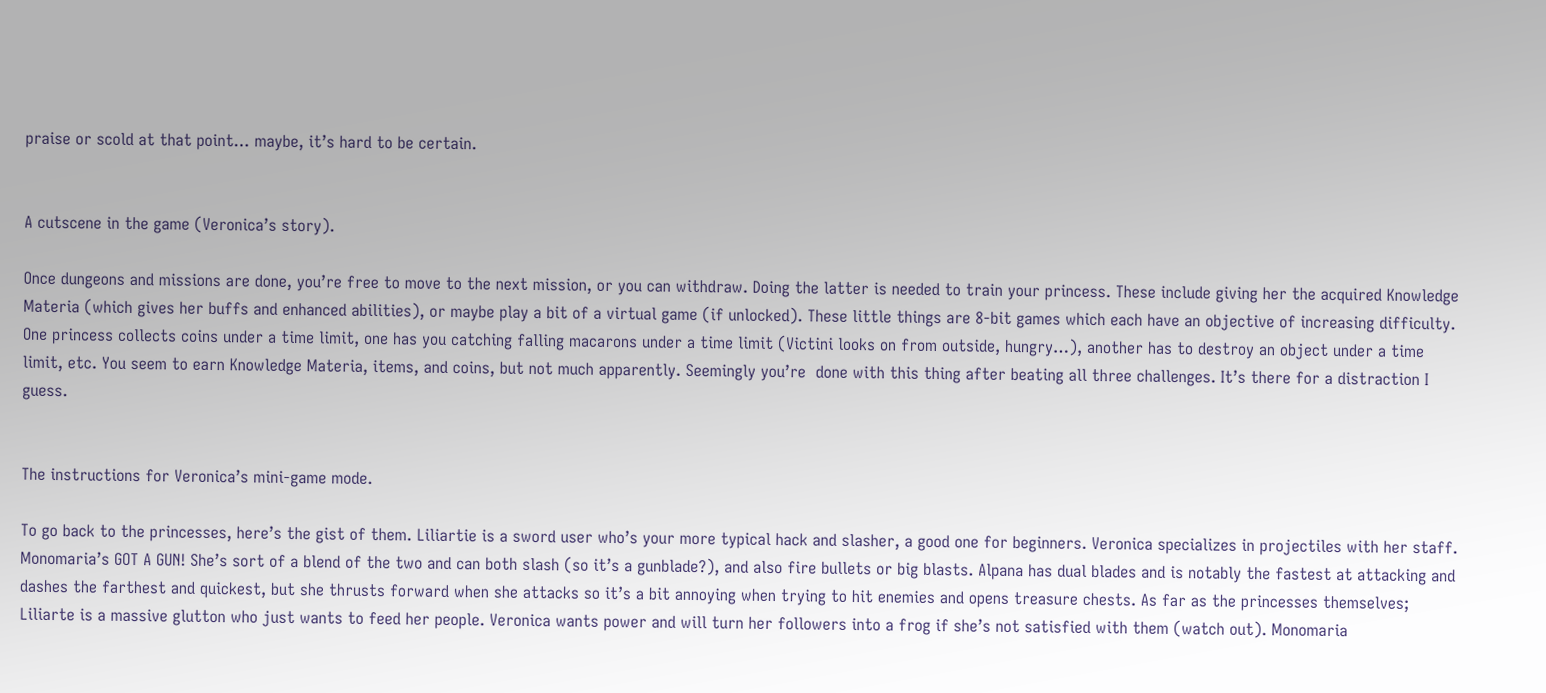praise or scold at that point… maybe, it’s hard to be certain.


A cutscene in the game (Veronica’s story).

Once dungeons and missions are done, you’re free to move to the next mission, or you can withdraw. Doing the latter is needed to train your princess. These include giving her the acquired Knowledge Materia (which gives her buffs and enhanced abilities), or maybe play a bit of a virtual game (if unlocked). These little things are 8-bit games which each have an objective of increasing difficulty. One princess collects coins under a time limit, one has you catching falling macarons under a time limit (Victini looks on from outside, hungry…), another has to destroy an object under a time limit, etc. You seem to earn Knowledge Materia, items, and coins, but not much apparently. Seemingly you’re  done with this thing after beating all three challenges. It’s there for a distraction I guess.


The instructions for Veronica’s mini-game mode.

To go back to the princesses, here’s the gist of them. Liliartie is a sword user who’s your more typical hack and slasher, a good one for beginners. Veronica specializes in projectiles with her staff. Monomaria’s GOT A GUN! She’s sort of a blend of the two and can both slash (so it’s a gunblade?), and also fire bullets or big blasts. Alpana has dual blades and is notably the fastest at attacking and dashes the farthest and quickest, but she thrusts forward when she attacks so it’s a bit annoying when trying to hit enemies and opens treasure chests. As far as the princesses themselves; Liliarte is a massive glutton who just wants to feed her people. Veronica wants power and will turn her followers into a frog if she’s not satisfied with them (watch out). Monomaria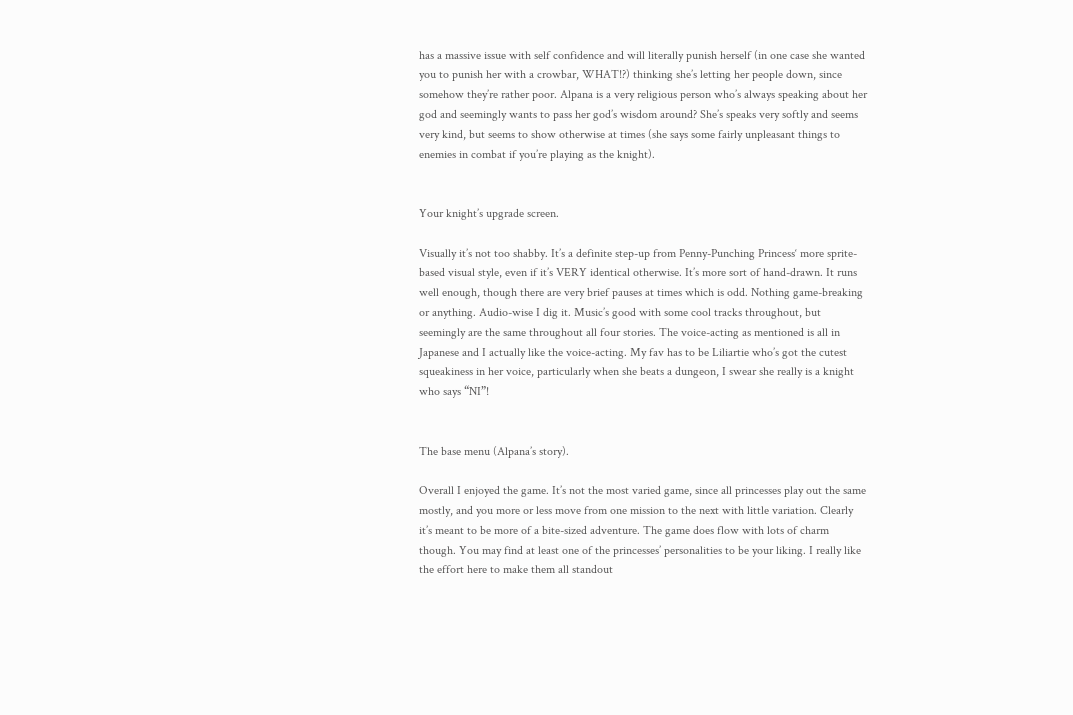has a massive issue with self confidence and will literally punish herself (in one case she wanted you to punish her with a crowbar, WHAT!?) thinking she’s letting her people down, since somehow they’re rather poor. Alpana is a very religious person who’s always speaking about her god and seemingly wants to pass her god’s wisdom around? She’s speaks very softly and seems very kind, but seems to show otherwise at times (she says some fairly unpleasant things to enemies in combat if you’re playing as the knight).


Your knight’s upgrade screen.

Visually it’s not too shabby. It’s a definite step-up from Penny-Punching Princess‘ more sprite-based visual style, even if it’s VERY identical otherwise. It’s more sort of hand-drawn. It runs well enough, though there are very brief pauses at times which is odd. Nothing game-breaking or anything. Audio-wise I dig it. Music’s good with some cool tracks throughout, but seemingly are the same throughout all four stories. The voice-acting as mentioned is all in Japanese and I actually like the voice-acting. My fav has to be Liliartie who’s got the cutest squeakiness in her voice, particularly when she beats a dungeon, I swear she really is a knight who says “NI”!


The base menu (Alpana’s story).

Overall I enjoyed the game. It’s not the most varied game, since all princesses play out the same mostly, and you more or less move from one mission to the next with little variation. Clearly it’s meant to be more of a bite-sized adventure. The game does flow with lots of charm though. You may find at least one of the princesses’ personalities to be your liking. I really like the effort here to make them all standout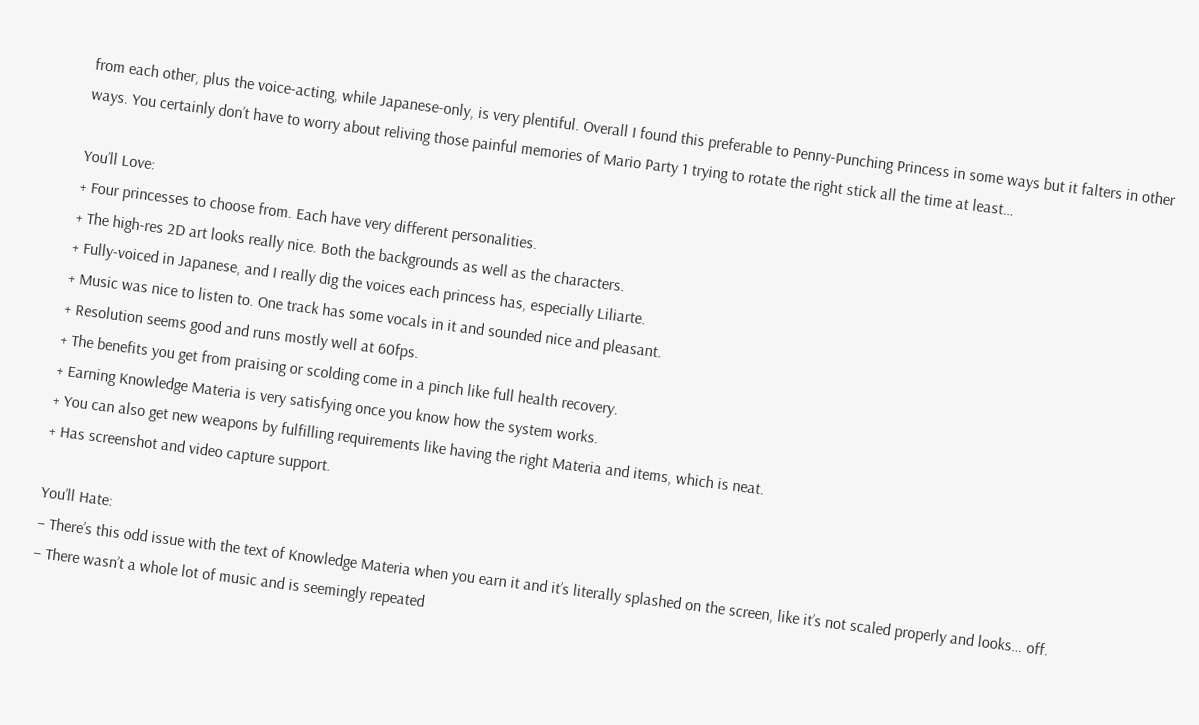from each other, plus the voice-acting, while Japanese-only, is very plentiful. Overall I found this preferable to Penny-Punching Princess in some ways but it falters in other ways. You certainly don’t have to worry about reliving those painful memories of Mario Party 1 trying to rotate the right stick all the time at least…

You’ll Love:
+ Four princesses to choose from. Each have very different personalities.
+ The high-res 2D art looks really nice. Both the backgrounds as well as the characters.
+ Fully-voiced in Japanese, and I really dig the voices each princess has, especially Liliarte.
+ Music was nice to listen to. One track has some vocals in it and sounded nice and pleasant.
+ Resolution seems good and runs mostly well at 60fps.
+ The benefits you get from praising or scolding come in a pinch like full health recovery.
+ Earning Knowledge Materia is very satisfying once you know how the system works.
+ You can also get new weapons by fulfilling requirements like having the right Materia and items, which is neat.
+ Has screenshot and video capture support.

You’ll Hate:
– There’s this odd issue with the text of Knowledge Materia when you earn it and it’s literally splashed on the screen, like it’s not scaled properly and looks… off.
– There wasn’t a whole lot of music and is seemingly repeated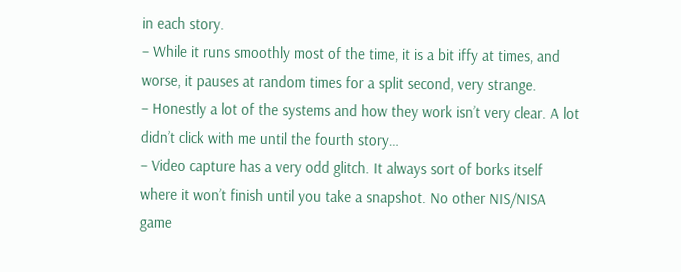in each story.
– While it runs smoothly most of the time, it is a bit iffy at times, and worse, it pauses at random times for a split second, very strange.
– Honestly a lot of the systems and how they work isn’t very clear. A lot didn’t click with me until the fourth story…
– Video capture has a very odd glitch. It always sort of borks itself where it won’t finish until you take a snapshot. No other NIS/NISA game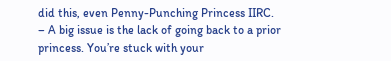did this, even Penny-Punching Princess IIRC.
– A big issue is the lack of going back to a prior princess. You’re stuck with your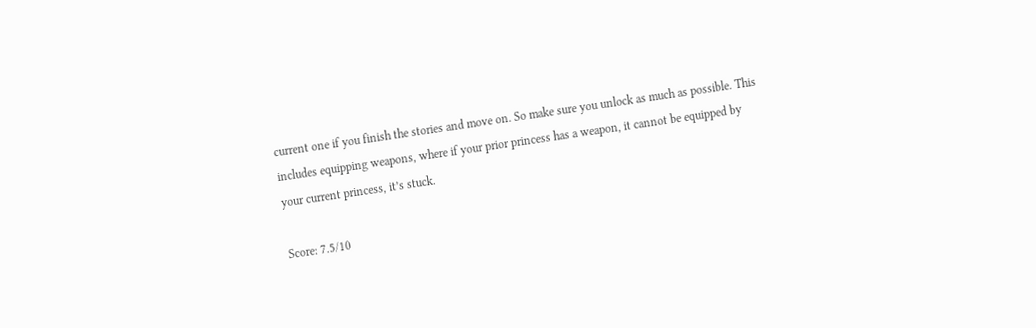current one if you finish the stories and move on. So make sure you unlock as much as possible. This includes equipping weapons, where if your prior princess has a weapon, it cannot be equipped by your current princess, it’s stuck.

Score: 7.5/10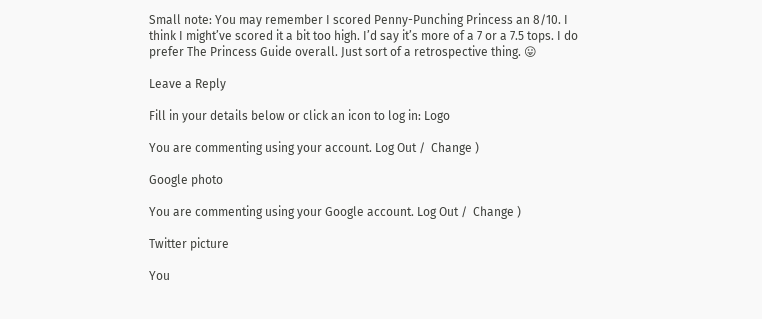Small note: You may remember I scored Penny-Punching Princess an 8/10. I think I might’ve scored it a bit too high. I’d say it’s more of a 7 or a 7.5 tops. I do prefer The Princess Guide overall. Just sort of a retrospective thing. 😛

Leave a Reply

Fill in your details below or click an icon to log in: Logo

You are commenting using your account. Log Out /  Change )

Google photo

You are commenting using your Google account. Log Out /  Change )

Twitter picture

You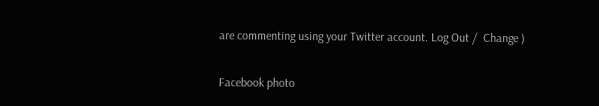are commenting using your Twitter account. Log Out /  Change )

Facebook photo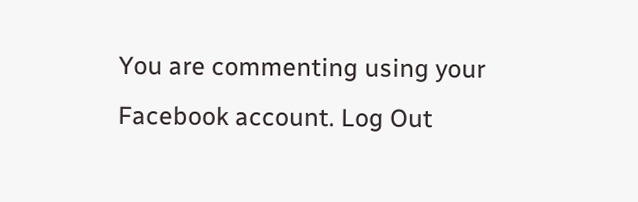You are commenting using your Facebook account. Log Out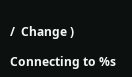/  Change )

Connecting to %s